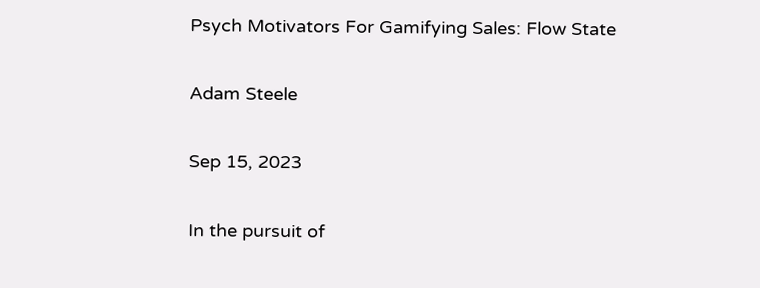Psych Motivators For Gamifying Sales: Flow State

Adam Steele

Sep 15, 2023

In the pursuit of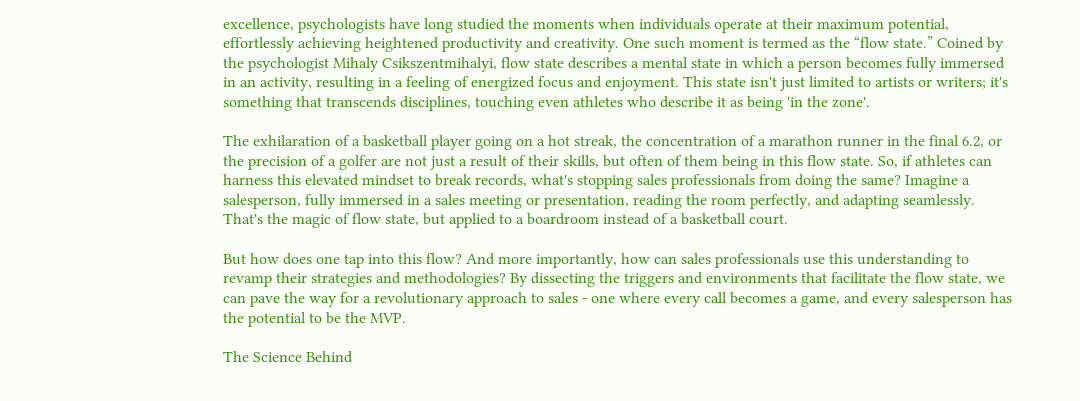excellence, psychologists have long studied the moments when individuals operate at their maximum potential, effortlessly achieving heightened productivity and creativity. One such moment is termed as the “flow state.” Coined by the psychologist Mihaly Csikszentmihalyi, flow state describes a mental state in which a person becomes fully immersed in an activity, resulting in a feeling of energized focus and enjoyment. This state isn't just limited to artists or writers; it's something that transcends disciplines, touching even athletes who describe it as being 'in the zone'.

The exhilaration of a basketball player going on a hot streak, the concentration of a marathon runner in the final 6.2, or the precision of a golfer are not just a result of their skills, but often of them being in this flow state. So, if athletes can harness this elevated mindset to break records, what's stopping sales professionals from doing the same? Imagine a salesperson, fully immersed in a sales meeting or presentation, reading the room perfectly, and adapting seamlessly. That's the magic of flow state, but applied to a boardroom instead of a basketball court.

But how does one tap into this flow? And more importantly, how can sales professionals use this understanding to revamp their strategies and methodologies? By dissecting the triggers and environments that facilitate the flow state, we can pave the way for a revolutionary approach to sales - one where every call becomes a game, and every salesperson has the potential to be the MVP.

The Science Behind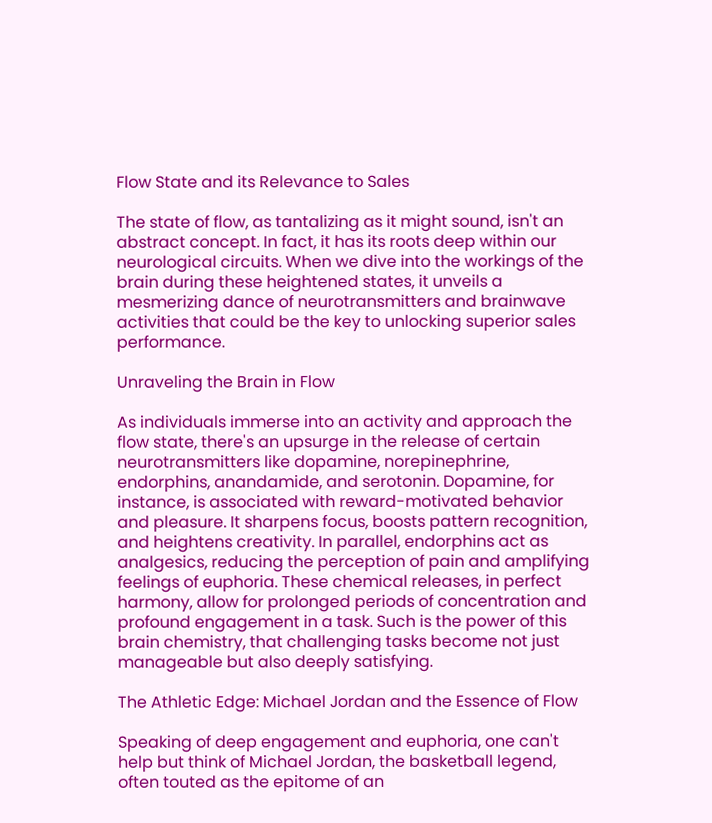Flow State and its Relevance to Sales

The state of flow, as tantalizing as it might sound, isn't an abstract concept. In fact, it has its roots deep within our neurological circuits. When we dive into the workings of the brain during these heightened states, it unveils a mesmerizing dance of neurotransmitters and brainwave activities that could be the key to unlocking superior sales performance.

Unraveling the Brain in Flow

As individuals immerse into an activity and approach the flow state, there's an upsurge in the release of certain neurotransmitters like dopamine, norepinephrine, endorphins, anandamide, and serotonin. Dopamine, for instance, is associated with reward-motivated behavior and pleasure. It sharpens focus, boosts pattern recognition, and heightens creativity. In parallel, endorphins act as analgesics, reducing the perception of pain and amplifying feelings of euphoria. These chemical releases, in perfect harmony, allow for prolonged periods of concentration and profound engagement in a task. Such is the power of this brain chemistry, that challenging tasks become not just manageable but also deeply satisfying.

The Athletic Edge: Michael Jordan and the Essence of Flow

Speaking of deep engagement and euphoria, one can't help but think of Michael Jordan, the basketball legend, often touted as the epitome of an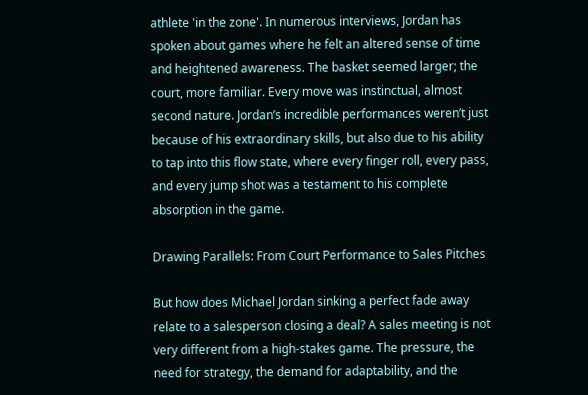athlete 'in the zone'. In numerous interviews, Jordan has spoken about games where he felt an altered sense of time and heightened awareness. The basket seemed larger; the court, more familiar. Every move was instinctual, almost second nature. Jordan’s incredible performances weren’t just because of his extraordinary skills, but also due to his ability to tap into this flow state, where every finger roll, every pass, and every jump shot was a testament to his complete absorption in the game.

Drawing Parallels: From Court Performance to Sales Pitches

But how does Michael Jordan sinking a perfect fade away relate to a salesperson closing a deal? A sales meeting is not very different from a high-stakes game. The pressure, the need for strategy, the demand for adaptability, and the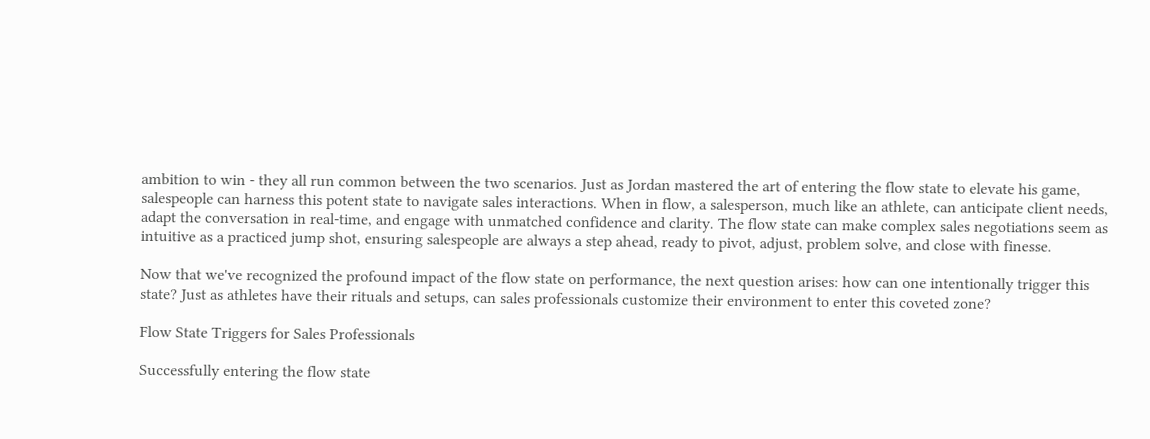ambition to win - they all run common between the two scenarios. Just as Jordan mastered the art of entering the flow state to elevate his game, salespeople can harness this potent state to navigate sales interactions. When in flow, a salesperson, much like an athlete, can anticipate client needs, adapt the conversation in real-time, and engage with unmatched confidence and clarity. The flow state can make complex sales negotiations seem as intuitive as a practiced jump shot, ensuring salespeople are always a step ahead, ready to pivot, adjust, problem solve, and close with finesse.

Now that we've recognized the profound impact of the flow state on performance, the next question arises: how can one intentionally trigger this state? Just as athletes have their rituals and setups, can sales professionals customize their environment to enter this coveted zone?

Flow State Triggers for Sales Professionals

Successfully entering the flow state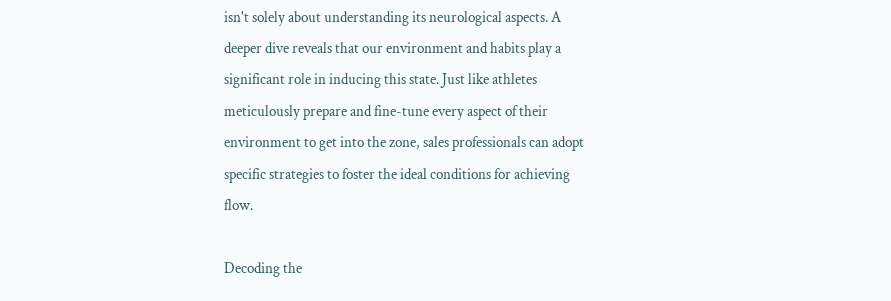isn't solely about understanding its neurological aspects. A deeper dive reveals that our environment and habits play a significant role in inducing this state. Just like athletes meticulously prepare and fine-tune every aspect of their environment to get into the zone, sales professionals can adopt specific strategies to foster the ideal conditions for achieving flow.

Decoding the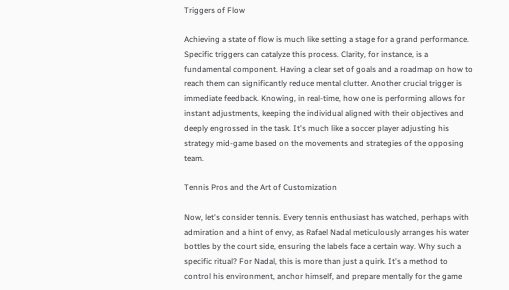Triggers of Flow

Achieving a state of flow is much like setting a stage for a grand performance. Specific triggers can catalyze this process. Clarity, for instance, is a fundamental component. Having a clear set of goals and a roadmap on how to reach them can significantly reduce mental clutter. Another crucial trigger is immediate feedback. Knowing, in real-time, how one is performing allows for instant adjustments, keeping the individual aligned with their objectives and deeply engrossed in the task. It's much like a soccer player adjusting his strategy mid-game based on the movements and strategies of the opposing team.

Tennis Pros and the Art of Customization

Now, let's consider tennis. Every tennis enthusiast has watched, perhaps with admiration and a hint of envy, as Rafael Nadal meticulously arranges his water bottles by the court side, ensuring the labels face a certain way. Why such a specific ritual? For Nadal, this is more than just a quirk. It's a method to control his environment, anchor himself, and prepare mentally for the game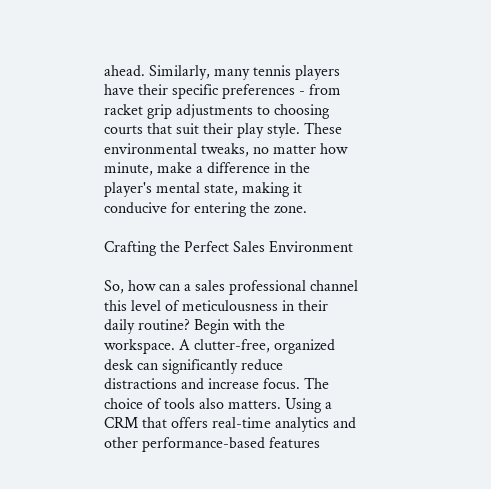ahead. Similarly, many tennis players have their specific preferences - from racket grip adjustments to choosing courts that suit their play style. These environmental tweaks, no matter how minute, make a difference in the player's mental state, making it conducive for entering the zone.

Crafting the Perfect Sales Environment

So, how can a sales professional channel this level of meticulousness in their daily routine? Begin with the workspace. A clutter-free, organized desk can significantly reduce distractions and increase focus. The choice of tools also matters. Using a CRM that offers real-time analytics and other performance-based features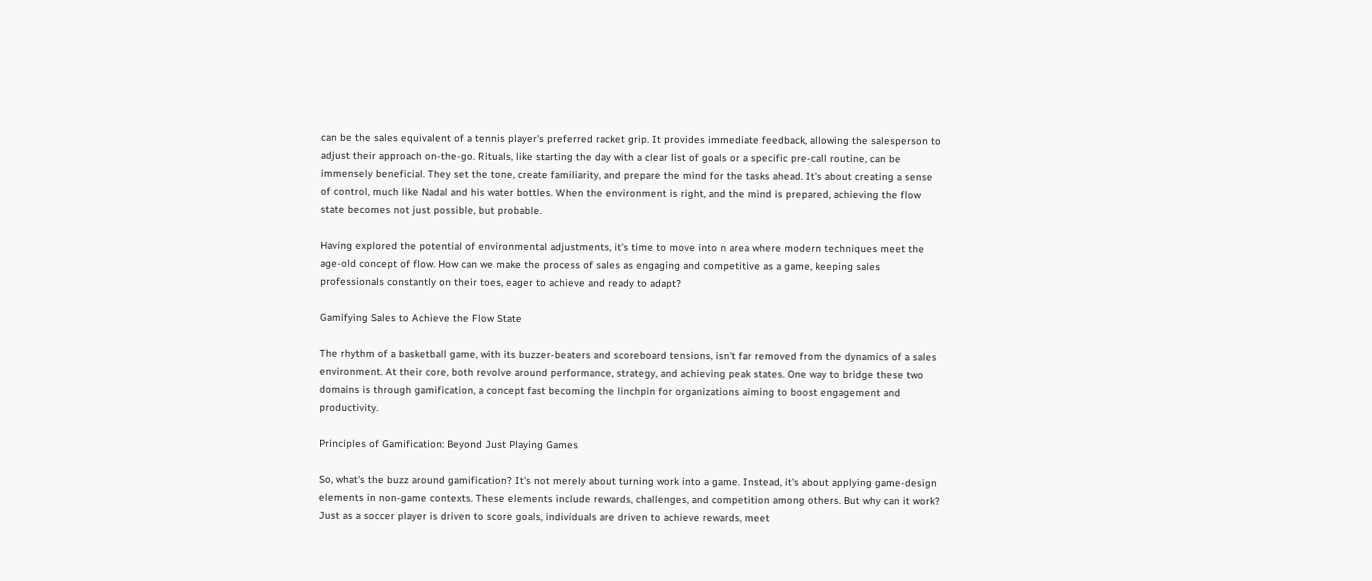can be the sales equivalent of a tennis player's preferred racket grip. It provides immediate feedback, allowing the salesperson to adjust their approach on-the-go. Rituals, like starting the day with a clear list of goals or a specific pre-call routine, can be immensely beneficial. They set the tone, create familiarity, and prepare the mind for the tasks ahead. It's about creating a sense of control, much like Nadal and his water bottles. When the environment is right, and the mind is prepared, achieving the flow state becomes not just possible, but probable.

Having explored the potential of environmental adjustments, it's time to move into n area where modern techniques meet the age-old concept of flow. How can we make the process of sales as engaging and competitive as a game, keeping sales professionals constantly on their toes, eager to achieve and ready to adapt?

Gamifying Sales to Achieve the Flow State

The rhythm of a basketball game, with its buzzer-beaters and scoreboard tensions, isn't far removed from the dynamics of a sales environment. At their core, both revolve around performance, strategy, and achieving peak states. One way to bridge these two domains is through gamification, a concept fast becoming the linchpin for organizations aiming to boost engagement and productivity.

Principles of Gamification: Beyond Just Playing Games

So, what's the buzz around gamification? It's not merely about turning work into a game. Instead, it's about applying game-design elements in non-game contexts. These elements include rewards, challenges, and competition among others. But why can it work? Just as a soccer player is driven to score goals, individuals are driven to achieve rewards, meet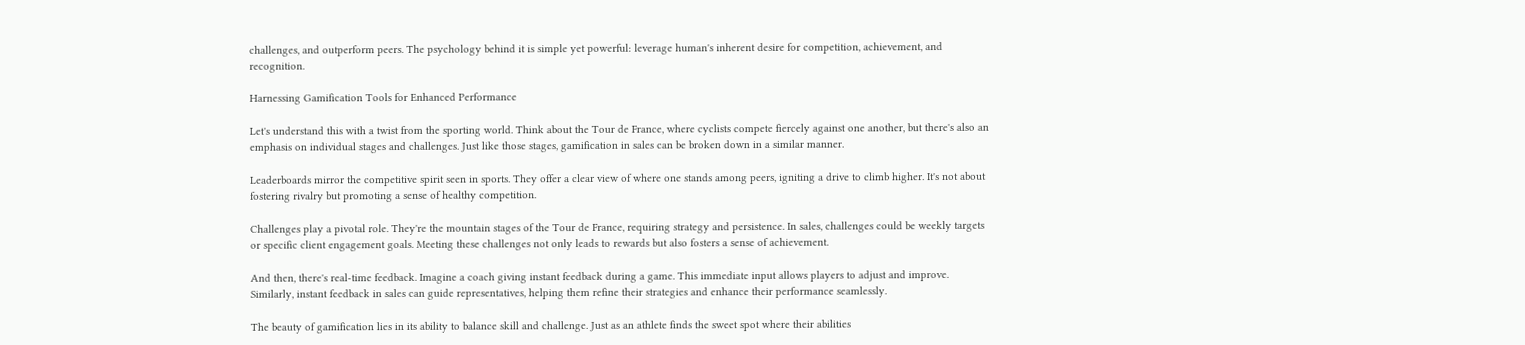challenges, and outperform peers. The psychology behind it is simple yet powerful: leverage human's inherent desire for competition, achievement, and recognition.

Harnessing Gamification Tools for Enhanced Performance

Let's understand this with a twist from the sporting world. Think about the Tour de France, where cyclists compete fiercely against one another, but there's also an emphasis on individual stages and challenges. Just like those stages, gamification in sales can be broken down in a similar manner.

Leaderboards mirror the competitive spirit seen in sports. They offer a clear view of where one stands among peers, igniting a drive to climb higher. It's not about fostering rivalry but promoting a sense of healthy competition.

Challenges play a pivotal role. They're the mountain stages of the Tour de France, requiring strategy and persistence. In sales, challenges could be weekly targets or specific client engagement goals. Meeting these challenges not only leads to rewards but also fosters a sense of achievement.

And then, there's real-time feedback. Imagine a coach giving instant feedback during a game. This immediate input allows players to adjust and improve. Similarly, instant feedback in sales can guide representatives, helping them refine their strategies and enhance their performance seamlessly.

The beauty of gamification lies in its ability to balance skill and challenge. Just as an athlete finds the sweet spot where their abilities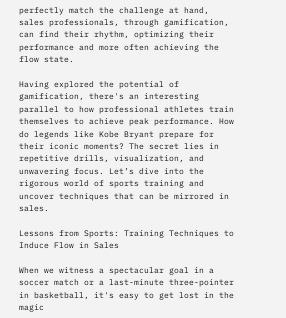perfectly match the challenge at hand, sales professionals, through gamification, can find their rhythm, optimizing their performance and more often achieving the flow state.

Having explored the potential of gamification, there's an interesting parallel to how professional athletes train themselves to achieve peak performance. How do legends like Kobe Bryant prepare for their iconic moments? The secret lies in repetitive drills, visualization, and unwavering focus. Let’s dive into the rigorous world of sports training and uncover techniques that can be mirrored in sales.

Lessons from Sports: Training Techniques to Induce Flow in Sales

When we witness a spectacular goal in a soccer match or a last-minute three-pointer in basketball, it's easy to get lost in the magic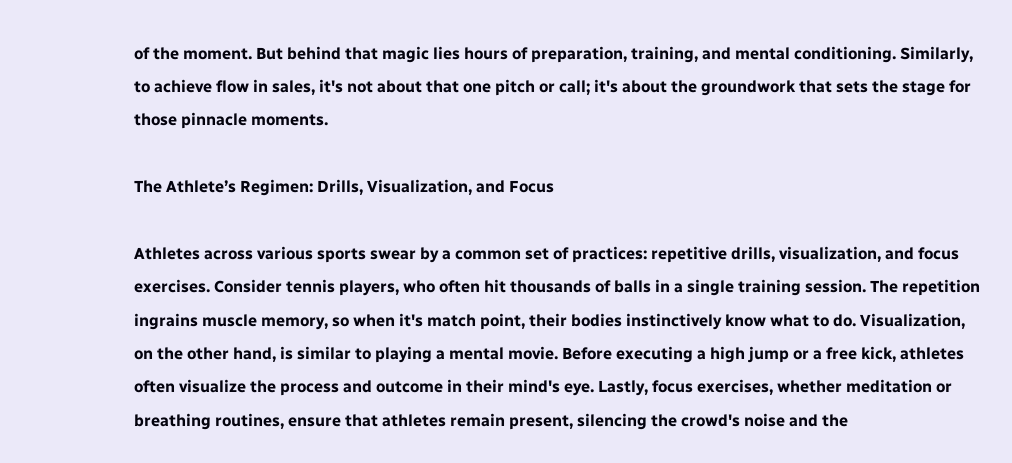of the moment. But behind that magic lies hours of preparation, training, and mental conditioning. Similarly, to achieve flow in sales, it's not about that one pitch or call; it's about the groundwork that sets the stage for those pinnacle moments.

The Athlete’s Regimen: Drills, Visualization, and Focus

Athletes across various sports swear by a common set of practices: repetitive drills, visualization, and focus exercises. Consider tennis players, who often hit thousands of balls in a single training session. The repetition ingrains muscle memory, so when it's match point, their bodies instinctively know what to do. Visualization, on the other hand, is similar to playing a mental movie. Before executing a high jump or a free kick, athletes often visualize the process and outcome in their mind's eye. Lastly, focus exercises, whether meditation or breathing routines, ensure that athletes remain present, silencing the crowd's noise and the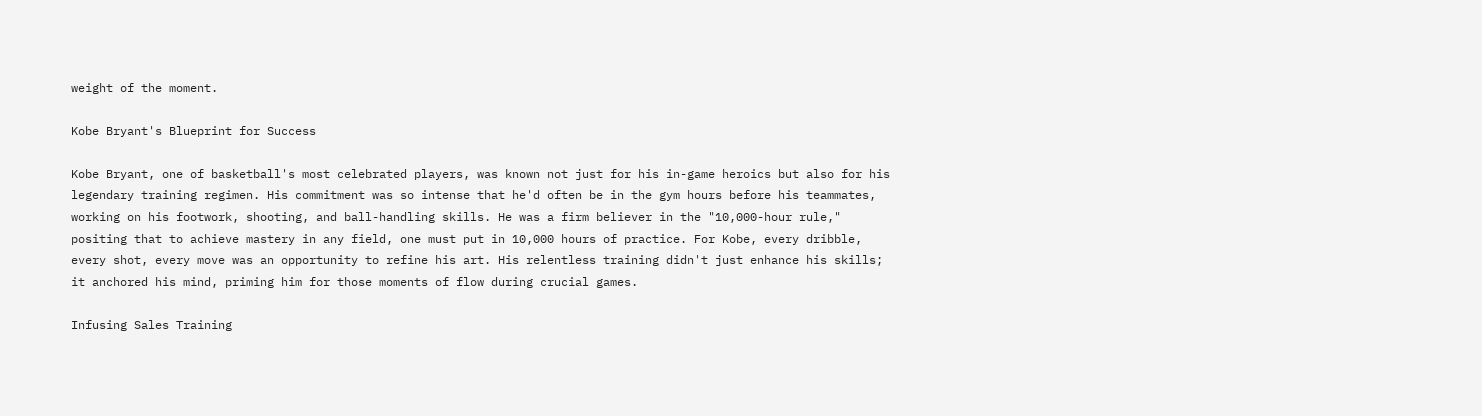weight of the moment.

Kobe Bryant's Blueprint for Success

Kobe Bryant, one of basketball's most celebrated players, was known not just for his in-game heroics but also for his legendary training regimen. His commitment was so intense that he'd often be in the gym hours before his teammates, working on his footwork, shooting, and ball-handling skills. He was a firm believer in the "10,000-hour rule," positing that to achieve mastery in any field, one must put in 10,000 hours of practice. For Kobe, every dribble, every shot, every move was an opportunity to refine his art. His relentless training didn't just enhance his skills; it anchored his mind, priming him for those moments of flow during crucial games.

Infusing Sales Training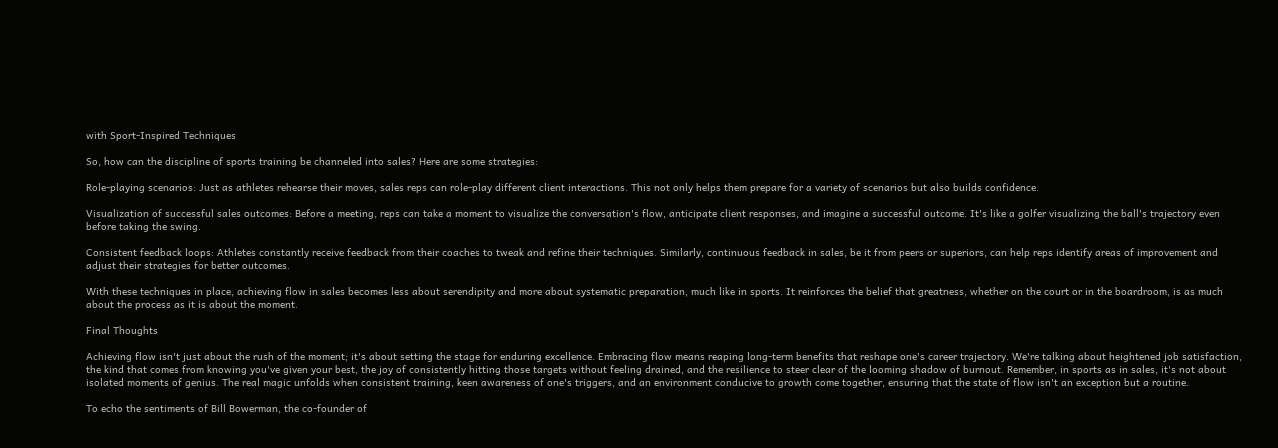with Sport-Inspired Techniques

So, how can the discipline of sports training be channeled into sales? Here are some strategies:

Role-playing scenarios: Just as athletes rehearse their moves, sales reps can role-play different client interactions. This not only helps them prepare for a variety of scenarios but also builds confidence.

Visualization of successful sales outcomes: Before a meeting, reps can take a moment to visualize the conversation's flow, anticipate client responses, and imagine a successful outcome. It's like a golfer visualizing the ball's trajectory even before taking the swing.

Consistent feedback loops: Athletes constantly receive feedback from their coaches to tweak and refine their techniques. Similarly, continuous feedback in sales, be it from peers or superiors, can help reps identify areas of improvement and adjust their strategies for better outcomes.

With these techniques in place, achieving flow in sales becomes less about serendipity and more about systematic preparation, much like in sports. It reinforces the belief that greatness, whether on the court or in the boardroom, is as much about the process as it is about the moment.

Final Thoughts

Achieving flow isn't just about the rush of the moment; it's about setting the stage for enduring excellence. Embracing flow means reaping long-term benefits that reshape one's career trajectory. We're talking about heightened job satisfaction, the kind that comes from knowing you've given your best, the joy of consistently hitting those targets without feeling drained, and the resilience to steer clear of the looming shadow of burnout. Remember, in sports as in sales, it's not about isolated moments of genius. The real magic unfolds when consistent training, keen awareness of one's triggers, and an environment conducive to growth come together, ensuring that the state of flow isn't an exception but a routine.

To echo the sentiments of Bill Bowerman, the co-founder of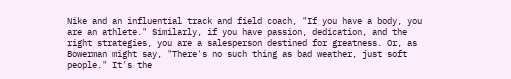Nike and an influential track and field coach, "If you have a body, you are an athlete." Similarly, if you have passion, dedication, and the right strategies, you are a salesperson destined for greatness. Or, as Bowerman might say, "There's no such thing as bad weather, just soft people." It's the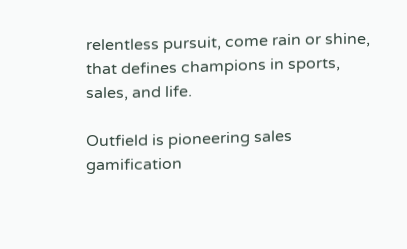relentless pursuit, come rain or shine, that defines champions in sports, sales, and life.

Outfield is pioneering sales gamification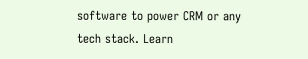software to power CRM or any tech stack. Learn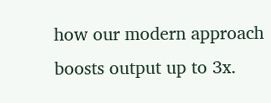how our modern approach boosts output up to 3x.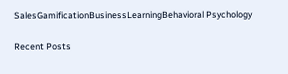SalesGamificationBusinessLearningBehavioral Psychology

Recent Posts